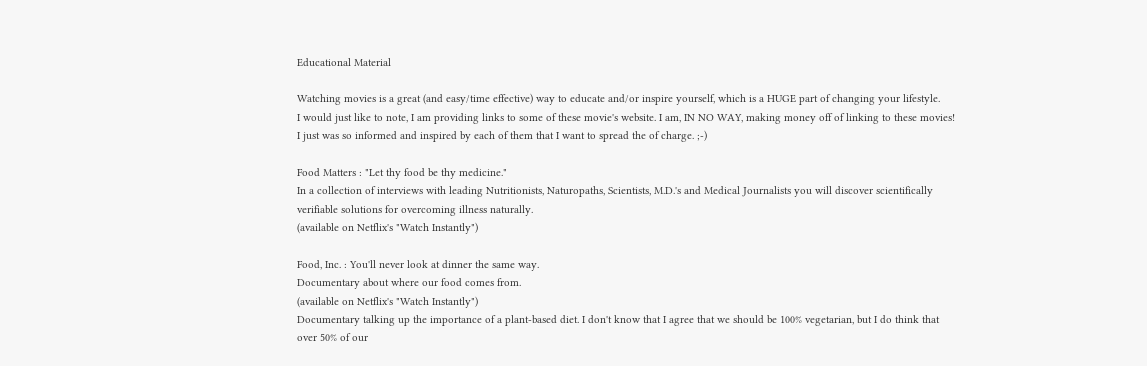Educational Material

Watching movies is a great (and easy/time effective) way to educate and/or inspire yourself, which is a HUGE part of changing your lifestyle.
I would just like to note, I am providing links to some of these movie's website. I am, IN NO WAY, making money off of linking to these movies! I just was so informed and inspired by each of them that I want to spread the of charge. ;-)

Food Matters : "Let thy food be thy medicine."
In a collection of interviews with leading Nutritionists, Naturopaths, Scientists, M.D.'s and Medical Journalists you will discover scientifically verifiable solutions for overcoming illness naturally.
(available on Netflix's "Watch Instantly")

Food, Inc. : You'll never look at dinner the same way.
Documentary about where our food comes from.
(available on Netflix's "Watch Instantly")
Documentary talking up the importance of a plant-based diet. I don't know that I agree that we should be 100% vegetarian, but I do think that over 50% of our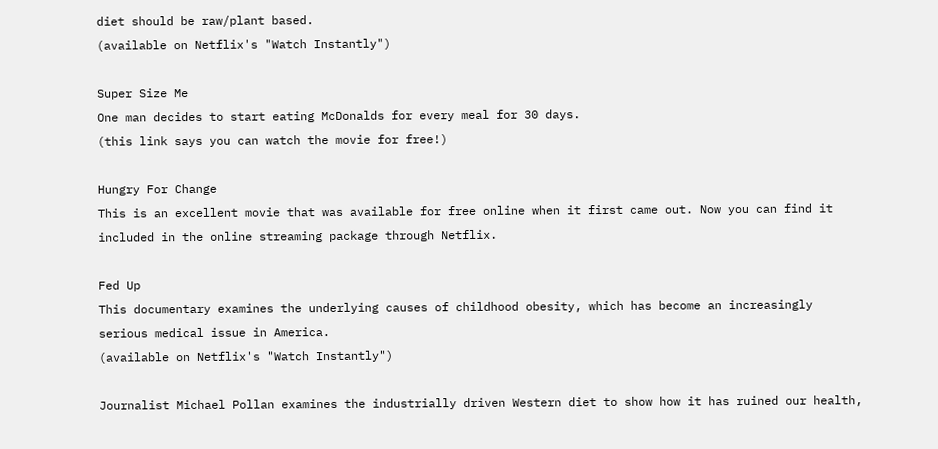diet should be raw/plant based.
(available on Netflix's "Watch Instantly")

Super Size Me
One man decides to start eating McDonalds for every meal for 30 days.
(this link says you can watch the movie for free!)

Hungry For Change
This is an excellent movie that was available for free online when it first came out. Now you can find it included in the online streaming package through Netflix.

Fed Up
This documentary examines the underlying causes of childhood obesity, which has become an increasingly serious medical issue in America.
(available on Netflix's "Watch Instantly")

Journalist Michael Pollan examines the industrially driven Western diet to show how it has ruined our health,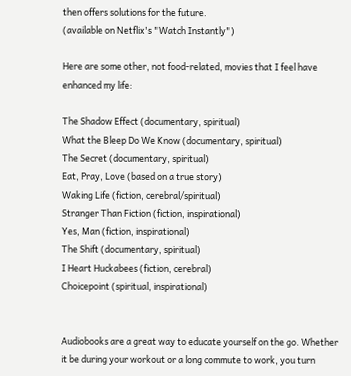then offers solutions for the future.
(available on Netflix's "Watch Instantly")

Here are some other, not food-related, movies that I feel have enhanced my life:

The Shadow Effect (documentary, spiritual)
What the Bleep Do We Know (documentary, spiritual)
The Secret (documentary, spiritual)
Eat, Pray, Love (based on a true story)
Waking Life (fiction, cerebral/spiritual)
Stranger Than Fiction (fiction, inspirational)
Yes, Man (fiction, inspirational)
The Shift (documentary, spiritual)
I Heart Huckabees (fiction, cerebral)
Choicepoint (spiritual, inspirational)


Audiobooks are a great way to educate yourself on the go. Whether it be during your workout or a long commute to work, you turn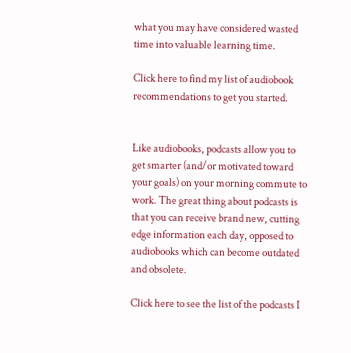what you may have considered wasted time into valuable learning time.

Click here to find my list of audiobook recommendations to get you started.


Like audiobooks, podcasts allow you to get smarter (and/or motivated toward your goals) on your morning commute to work. The great thing about podcasts is that you can receive brand new, cutting edge information each day, opposed to audiobooks which can become outdated and obsolete.

Click here to see the list of the podcasts I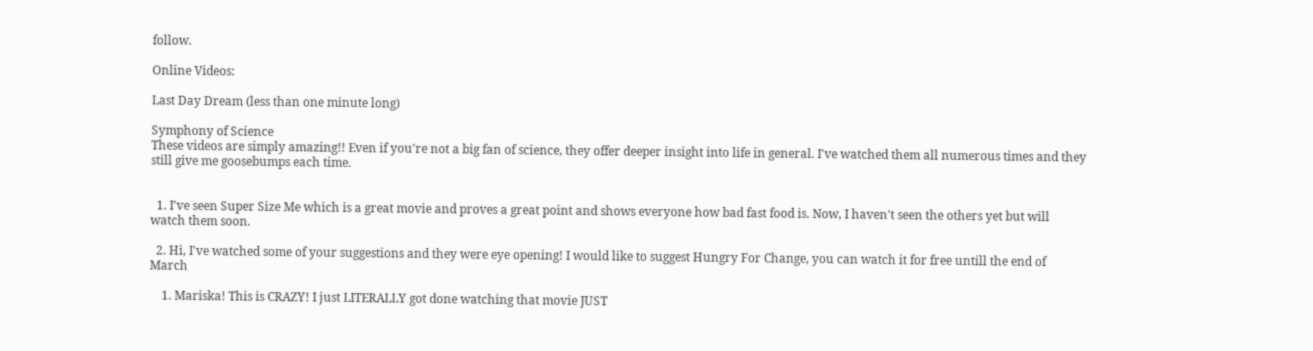follow.

Online Videos:

Last Day Dream (less than one minute long)

Symphony of Science
These videos are simply amazing!! Even if you're not a big fan of science, they offer deeper insight into life in general. I've watched them all numerous times and they still give me goosebumps each time.


  1. I've seen Super Size Me which is a great movie and proves a great point and shows everyone how bad fast food is. Now, I haven't seen the others yet but will watch them soon.

  2. Hi, I've watched some of your suggestions and they were eye opening! I would like to suggest Hungry For Change, you can watch it for free untill the end of March

    1. Mariska! This is CRAZY! I just LITERALLY got done watching that movie JUST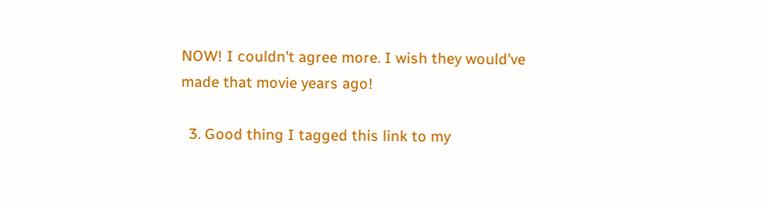NOW! I couldn't agree more. I wish they would've made that movie years ago!

  3. Good thing I tagged this link to my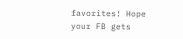favorites! Hope your FB gets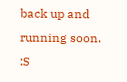back up and running soon. :S